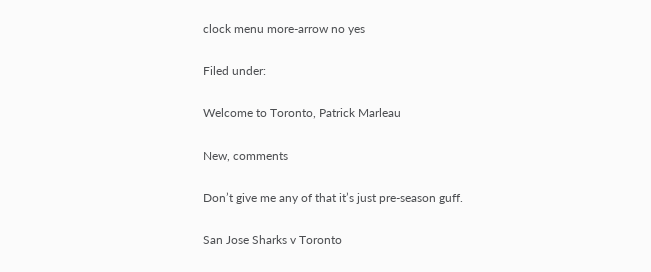clock menu more-arrow no yes

Filed under:

Welcome to Toronto, Patrick Marleau

New, comments

Don’t give me any of that it’s just pre-season guff.

San Jose Sharks v Toronto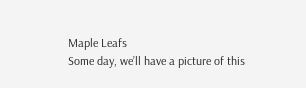Maple Leafs
Some day, we’ll have a picture of this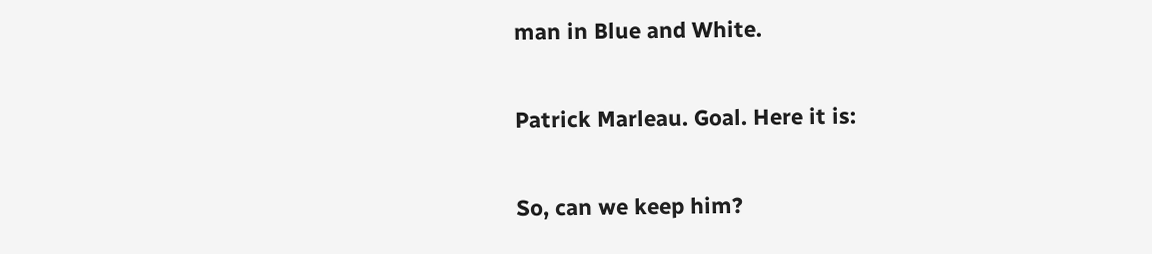man in Blue and White.

Patrick Marleau. Goal. Here it is:

So, can we keep him?